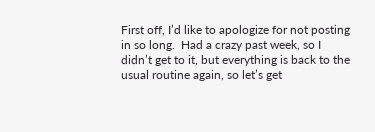First off, I’d like to apologize for not posting in so long.  Had a crazy past week, so I didn’t get to it, but everything is back to the usual routine again, so let’s get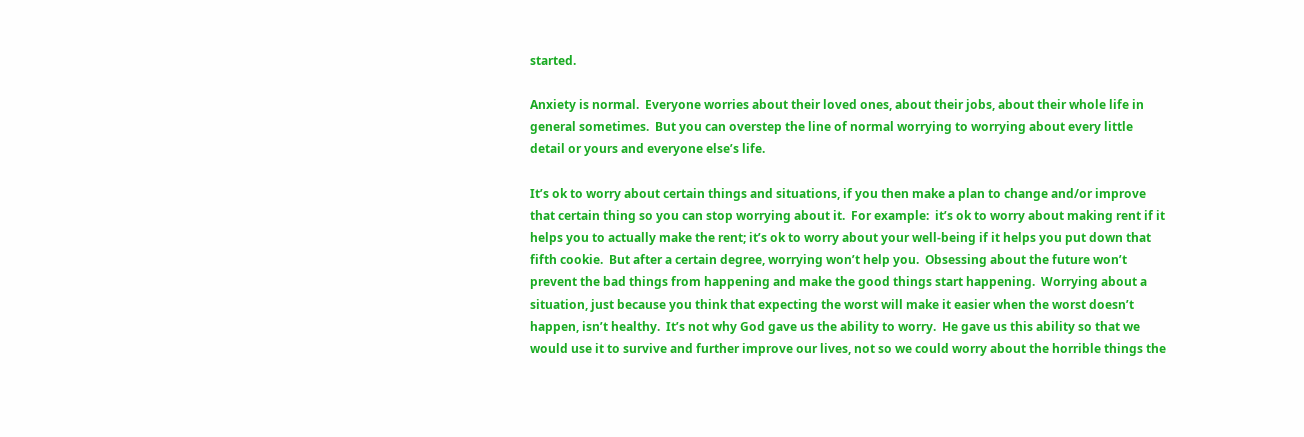started.

Anxiety is normal.  Everyone worries about their loved ones, about their jobs, about their whole life in general sometimes.  But you can overstep the line of normal worrying to worrying about every little detail or yours and everyone else’s life.

It’s ok to worry about certain things and situations, if you then make a plan to change and/or improve that certain thing so you can stop worrying about it.  For example:  it’s ok to worry about making rent if it helps you to actually make the rent; it’s ok to worry about your well-being if it helps you put down that fifth cookie.  But after a certain degree, worrying won’t help you.  Obsessing about the future won’t prevent the bad things from happening and make the good things start happening.  Worrying about a situation, just because you think that expecting the worst will make it easier when the worst doesn’t happen, isn’t healthy.  It’s not why God gave us the ability to worry.  He gave us this ability so that we would use it to survive and further improve our lives, not so we could worry about the horrible things the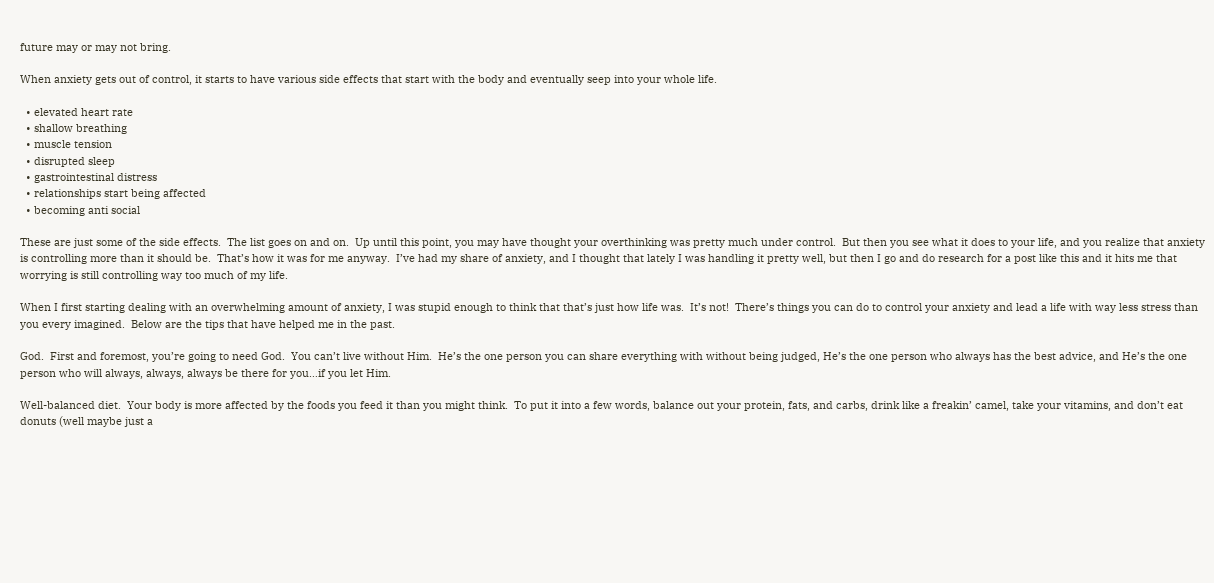future may or may not bring.

When anxiety gets out of control, it starts to have various side effects that start with the body and eventually seep into your whole life.

  • elevated heart rate
  • shallow breathing
  • muscle tension
  • disrupted sleep
  • gastrointestinal distress
  • relationships start being affected
  • becoming anti social

These are just some of the side effects.  The list goes on and on.  Up until this point, you may have thought your overthinking was pretty much under control.  But then you see what it does to your life, and you realize that anxiety is controlling more than it should be.  That’s how it was for me anyway.  I’ve had my share of anxiety, and I thought that lately I was handling it pretty well, but then I go and do research for a post like this and it hits me that worrying is still controlling way too much of my life.

When I first starting dealing with an overwhelming amount of anxiety, I was stupid enough to think that that’s just how life was.  It’s not!  There’s things you can do to control your anxiety and lead a life with way less stress than you every imagined.  Below are the tips that have helped me in the past.

God.  First and foremost, you’re going to need God.  You can’t live without Him.  He’s the one person you can share everything with without being judged, He’s the one person who always has the best advice, and He’s the one person who will always, always, always be there for you…if you let Him.

Well-balanced diet.  Your body is more affected by the foods you feed it than you might think.  To put it into a few words, balance out your protein, fats, and carbs, drink like a freakin’ camel, take your vitamins, and don’t eat donuts (well maybe just a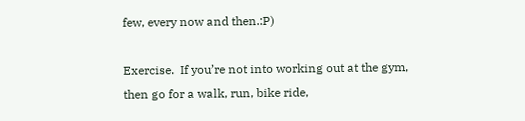few, every now and then.:P)

Exercise.  If you’re not into working out at the gym, then go for a walk, run, bike ride,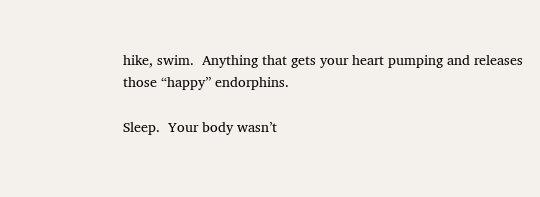hike, swim.  Anything that gets your heart pumping and releases those “happy” endorphins.

Sleep.  Your body wasn’t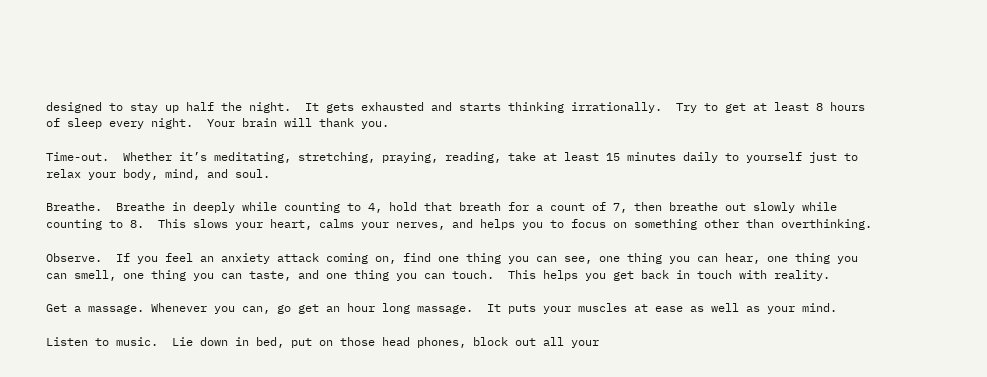designed to stay up half the night.  It gets exhausted and starts thinking irrationally.  Try to get at least 8 hours of sleep every night.  Your brain will thank you.

Time-out.  Whether it’s meditating, stretching, praying, reading, take at least 15 minutes daily to yourself just to relax your body, mind, and soul.

Breathe.  Breathe in deeply while counting to 4, hold that breath for a count of 7, then breathe out slowly while counting to 8.  This slows your heart, calms your nerves, and helps you to focus on something other than overthinking.

Observe.  If you feel an anxiety attack coming on, find one thing you can see, one thing you can hear, one thing you can smell, one thing you can taste, and one thing you can touch.  This helps you get back in touch with reality.

Get a massage. Whenever you can, go get an hour long massage.  It puts your muscles at ease as well as your mind.

Listen to music.  Lie down in bed, put on those head phones, block out all your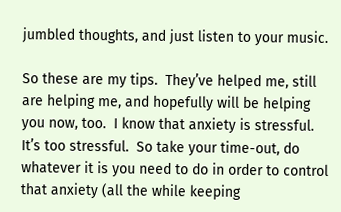jumbled thoughts, and just listen to your music.

So these are my tips.  They’ve helped me, still are helping me, and hopefully will be helping you now, too.  I know that anxiety is stressful.  It’s too stressful.  So take your time-out, do whatever it is you need to do in order to control that anxiety (all the while keeping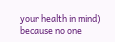your health in mind) because no one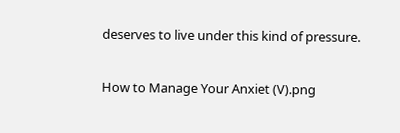deserves to live under this kind of pressure.

How to Manage Your Anxiet (V).png